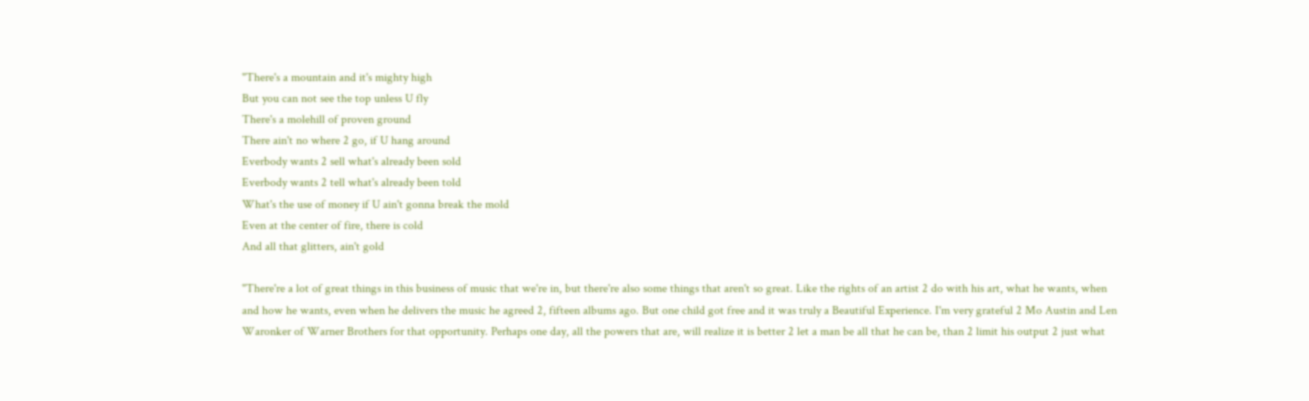"There's a mountain and it's mighty high
But you can not see the top unless U fly
There's a molehill of proven ground
There ain't no where 2 go, if U hang around
Everbody wants 2 sell what's already been sold
Everbody wants 2 tell what's already been told
What's the use of money if U ain't gonna break the mold
Even at the center of fire, there is cold
And all that glitters, ain't gold

"There're a lot of great things in this business of music that we're in, but there're also some things that aren't so great. Like the rights of an artist 2 do with his art, what he wants, when and how he wants, even when he delivers the music he agreed 2, fifteen albums ago. But one child got free and it was truly a Beautiful Experience. I'm very grateful 2 Mo Austin and Len Waronker of Warner Brothers for that opportunity. Perhaps one day, all the powers that are, will realize it is better 2 let a man be all that he can be, than 2 limit his output 2 just what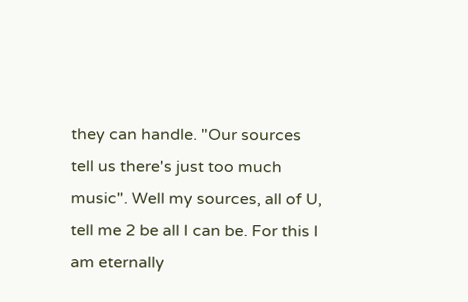they can handle. "Our sources tell us there's just too much music". Well my sources, all of U, tell me 2 be all I can be. For this I am eternally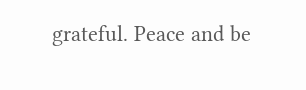grateful. Peace and be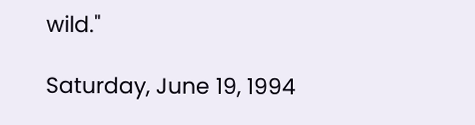wild."

Saturday, June 19, 1994